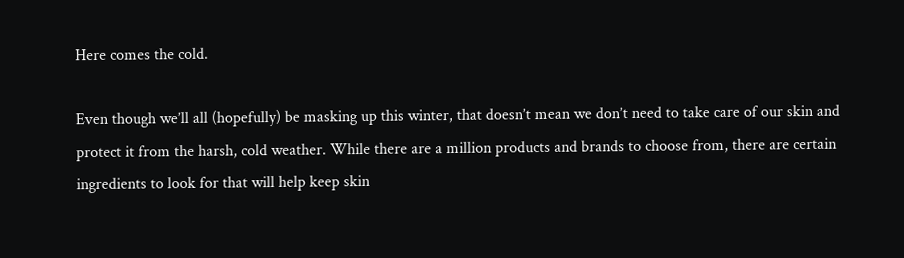Here comes the cold.

Even though we’ll all (hopefully) be masking up this winter, that doesn’t mean we don’t need to take care of our skin and protect it from the harsh, cold weather. While there are a million products and brands to choose from, there are certain ingredients to look for that will help keep skin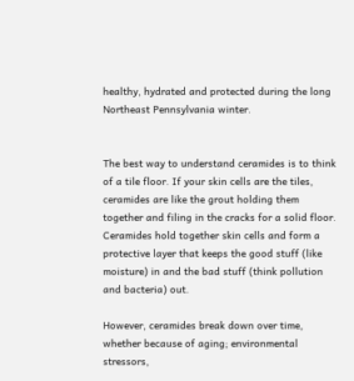healthy, hydrated and protected during the long Northeast Pennsylvania winter.


The best way to understand ceramides is to think of a tile floor. If your skin cells are the tiles, ceramides are like the grout holding them together and filing in the cracks for a solid floor. Ceramides hold together skin cells and form a protective layer that keeps the good stuff (like moisture) in and the bad stuff (think pollution and bacteria) out.

However, ceramides break down over time, whether because of aging; environmental stressors,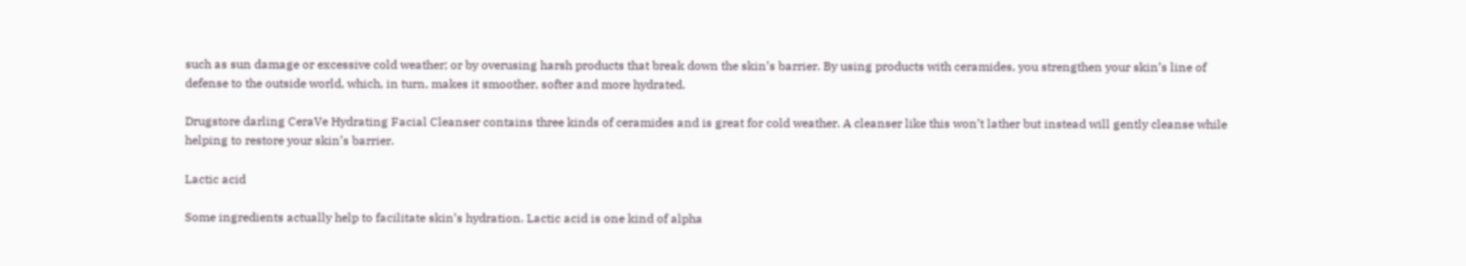such as sun damage or excessive cold weather; or by overusing harsh products that break down the skin’s barrier. By using products with ceramides, you strengthen your skin’s line of defense to the outside world, which, in turn, makes it smoother, softer and more hydrated.

Drugstore darling CeraVe Hydrating Facial Cleanser contains three kinds of ceramides and is great for cold weather. A cleanser like this won’t lather but instead will gently cleanse while helping to restore your skin’s barrier.

Lactic acid

Some ingredients actually help to facilitate skin’s hydration. Lactic acid is one kind of alpha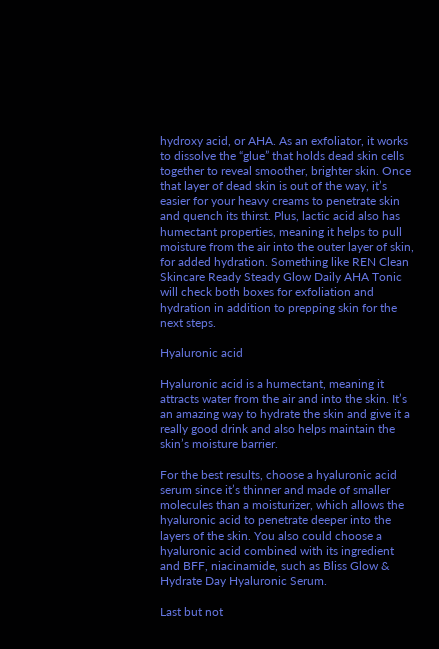hydroxy acid, or AHA. As an exfoliator, it works to dissolve the “glue” that holds dead skin cells together to reveal smoother, brighter skin. Once that layer of dead skin is out of the way, it’s easier for your heavy creams to penetrate skin and quench its thirst. Plus, lactic acid also has humectant properties, meaning it helps to pull moisture from the air into the outer layer of skin, for added hydration. Something like REN Clean Skincare Ready Steady Glow Daily AHA Tonic will check both boxes for exfoliation and hydration in addition to prepping skin for the next steps.

Hyaluronic acid

Hyaluronic acid is a humectant, meaning it attracts water from the air and into the skin. It’s an amazing way to hydrate the skin and give it a really good drink and also helps maintain the skin’s moisture barrier.

For the best results, choose a hyaluronic acid serum since it’s thinner and made of smaller molecules than a moisturizer, which allows the hyaluronic acid to penetrate deeper into the layers of the skin. You also could choose a hyaluronic acid combined with its ingredient and BFF, niacinamide, such as Bliss Glow & Hydrate Day Hyaluronic Serum.

Last but not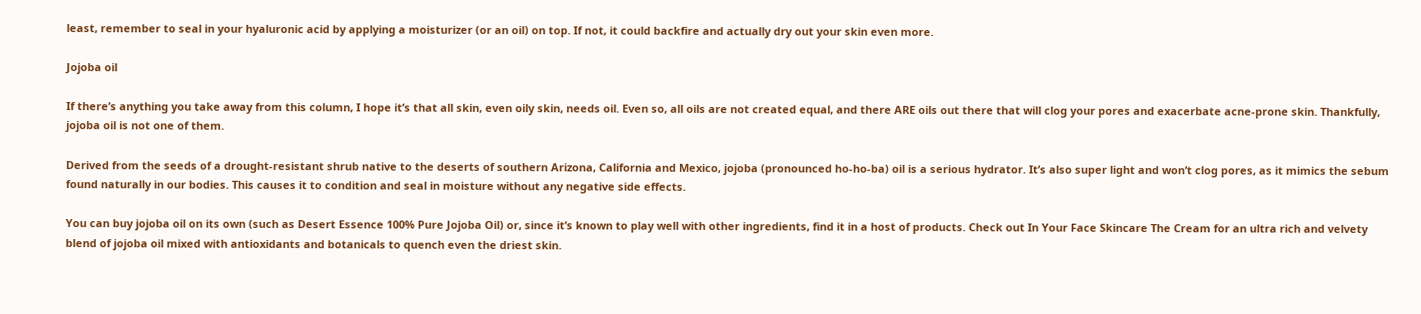least, remember to seal in your hyaluronic acid by applying a moisturizer (or an oil) on top. If not, it could backfire and actually dry out your skin even more.

Jojoba oil

If there’s anything you take away from this column, I hope it’s that all skin, even oily skin, needs oil. Even so, all oils are not created equal, and there ARE oils out there that will clog your pores and exacerbate acne-prone skin. Thankfully, jojoba oil is not one of them.

Derived from the seeds of a drought-resistant shrub native to the deserts of southern Arizona, California and Mexico, jojoba (pronounced ho-ho-ba) oil is a serious hydrator. It’s also super light and won’t clog pores, as it mimics the sebum found naturally in our bodies. This causes it to condition and seal in moisture without any negative side effects.

You can buy jojoba oil on its own (such as Desert Essence 100% Pure Jojoba Oil) or, since it’s known to play well with other ingredients, find it in a host of products. Check out In Your Face Skincare The Cream for an ultra rich and velvety blend of jojoba oil mixed with antioxidants and botanicals to quench even the driest skin.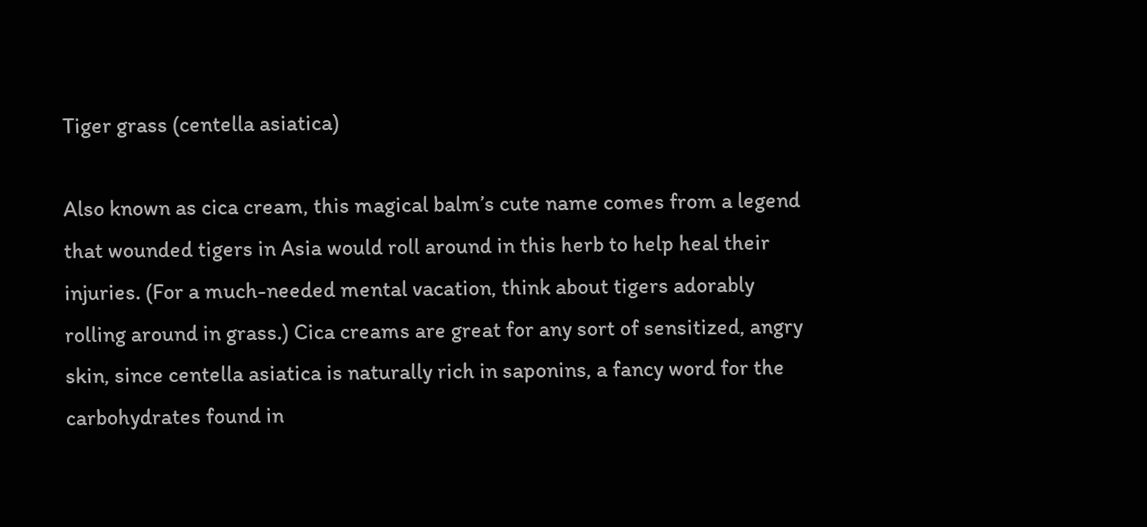Tiger grass (centella asiatica)

Also known as cica cream, this magical balm’s cute name comes from a legend that wounded tigers in Asia would roll around in this herb to help heal their injuries. (For a much-needed mental vacation, think about tigers adorably rolling around in grass.) Cica creams are great for any sort of sensitized, angry skin, since centella asiatica is naturally rich in saponins, a fancy word for the carbohydrates found in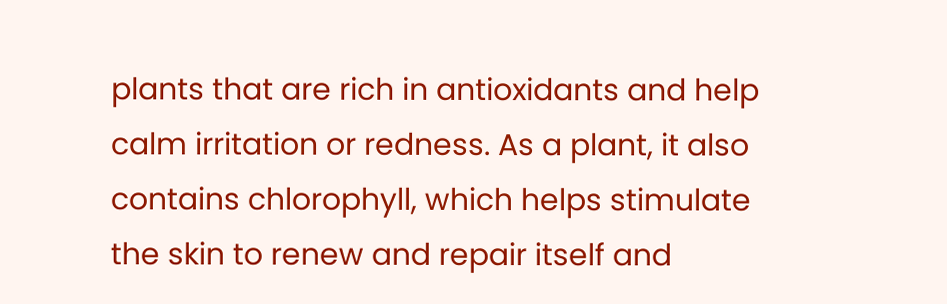plants that are rich in antioxidants and help calm irritation or redness. As a plant, it also contains chlorophyll, which helps stimulate the skin to renew and repair itself and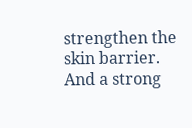strengthen the skin barrier. And a strong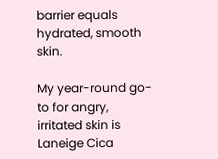barrier equals hydrated, smooth skin.

My year-round go-to for angry, irritated skin is Laneige Cica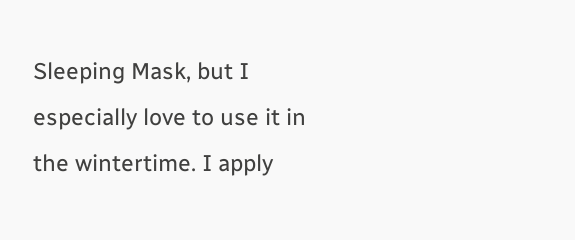Sleeping Mask, but I especially love to use it in the wintertime. I apply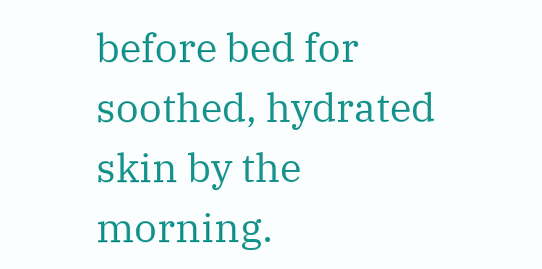before bed for soothed, hydrated skin by the morning.